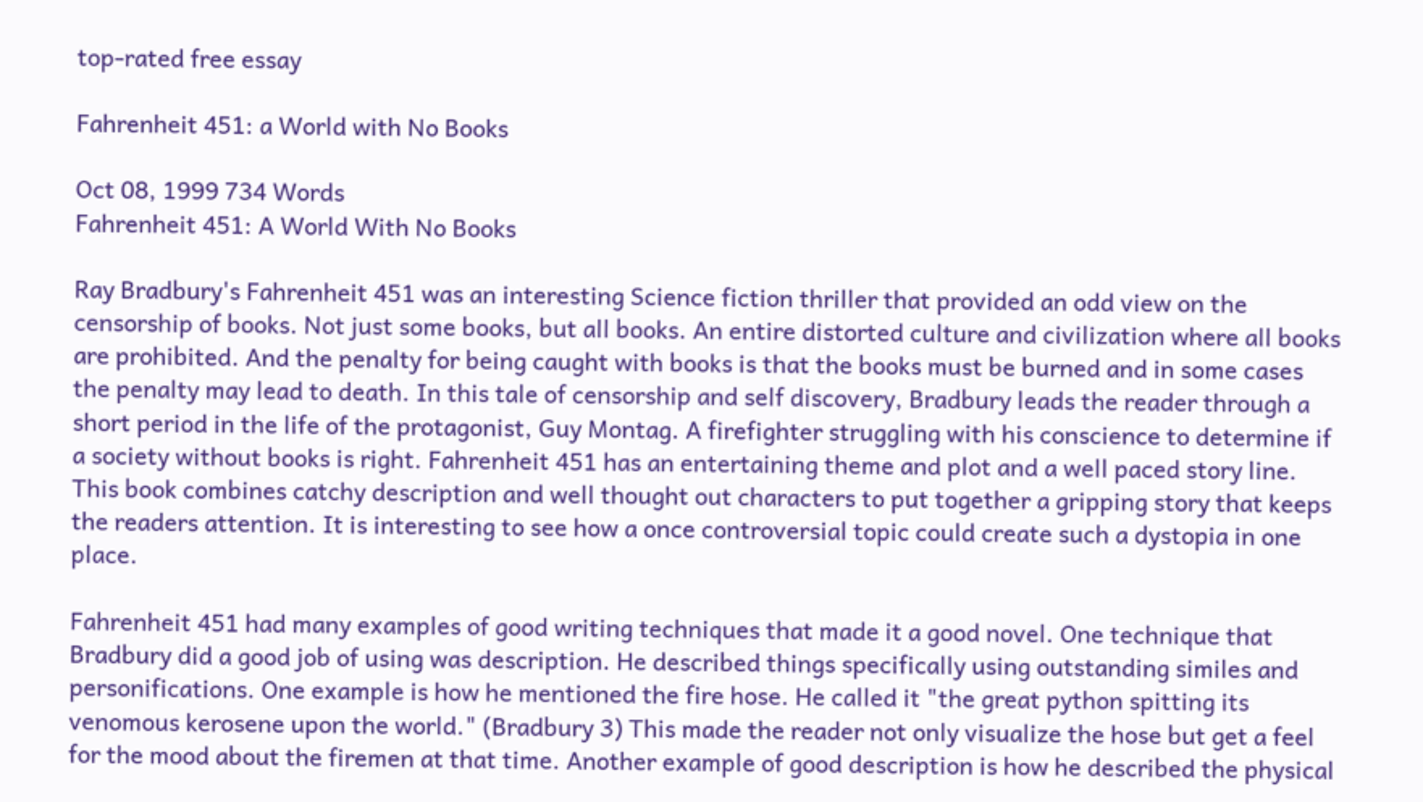top-rated free essay

Fahrenheit 451: a World with No Books

Oct 08, 1999 734 Words
Fahrenheit 451: A World With No Books

Ray Bradbury's Fahrenheit 451 was an interesting Science fiction thriller that provided an odd view on the censorship of books. Not just some books, but all books. An entire distorted culture and civilization where all books are prohibited. And the penalty for being caught with books is that the books must be burned and in some cases the penalty may lead to death. In this tale of censorship and self discovery, Bradbury leads the reader through a short period in the life of the protagonist, Guy Montag. A firefighter struggling with his conscience to determine if a society without books is right. Fahrenheit 451 has an entertaining theme and plot and a well paced story line. This book combines catchy description and well thought out characters to put together a gripping story that keeps the readers attention. It is interesting to see how a once controversial topic could create such a dystopia in one place.

Fahrenheit 451 had many examples of good writing techniques that made it a good novel. One technique that Bradbury did a good job of using was description. He described things specifically using outstanding similes and personifications. One example is how he mentioned the fire hose. He called it "the great python spitting its venomous kerosene upon the world." (Bradbury 3) This made the reader not only visualize the hose but get a feel for the mood about the firemen at that time. Another example of good description is how he described the physical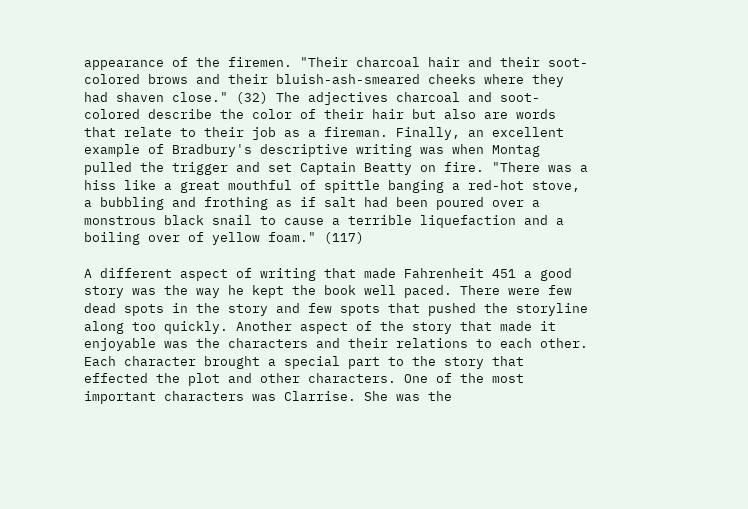appearance of the firemen. "Their charcoal hair and their soot-colored brows and their bluish-ash-smeared cheeks where they had shaven close." (32) The adjectives charcoal and soot-colored describe the color of their hair but also are words that relate to their job as a fireman. Finally, an excellent example of Bradbury's descriptive writing was when Montag pulled the trigger and set Captain Beatty on fire. "There was a hiss like a great mouthful of spittle banging a red-hot stove, a bubbling and frothing as if salt had been poured over a monstrous black snail to cause a terrible liquefaction and a boiling over of yellow foam." (117)

A different aspect of writing that made Fahrenheit 451 a good story was the way he kept the book well paced. There were few dead spots in the story and few spots that pushed the storyline along too quickly. Another aspect of the story that made it enjoyable was the characters and their relations to each other. Each character brought a special part to the story that effected the plot and other characters. One of the most important characters was Clarrise. She was the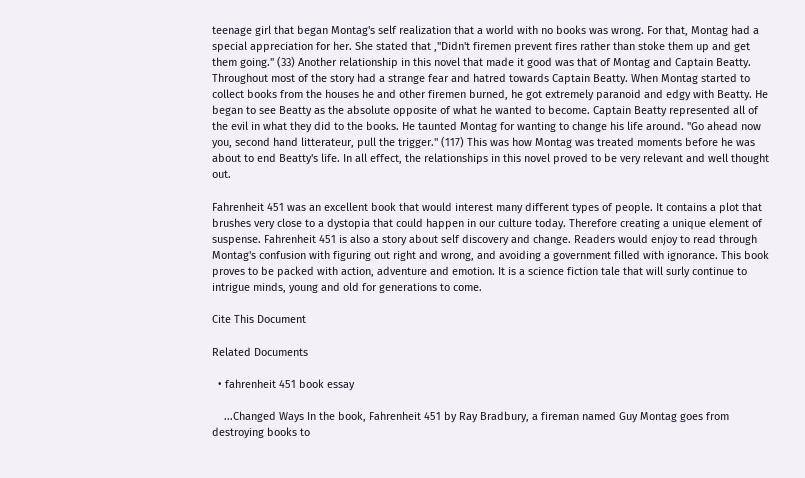teenage girl that began Montag's self realization that a world with no books was wrong. For that, Montag had a special appreciation for her. She stated that ,"Didn't firemen prevent fires rather than stoke them up and get them going." (33) Another relationship in this novel that made it good was that of Montag and Captain Beatty. Throughout most of the story had a strange fear and hatred towards Captain Beatty. When Montag started to collect books from the houses he and other firemen burned, he got extremely paranoid and edgy with Beatty. He began to see Beatty as the absolute opposite of what he wanted to become. Captain Beatty represented all of the evil in what they did to the books. He taunted Montag for wanting to change his life around. "Go ahead now you, second hand litterateur, pull the trigger." (117) This was how Montag was treated moments before he was about to end Beatty's life. In all effect, the relationships in this novel proved to be very relevant and well thought out.

Fahrenheit 451 was an excellent book that would interest many different types of people. It contains a plot that brushes very close to a dystopia that could happen in our culture today. Therefore creating a unique element of suspense. Fahrenheit 451 is also a story about self discovery and change. Readers would enjoy to read through Montag's confusion with figuring out right and wrong, and avoiding a government filled with ignorance. This book proves to be packed with action, adventure and emotion. It is a science fiction tale that will surly continue to intrigue minds, young and old for generations to come.

Cite This Document

Related Documents

  • fahrenheit 451 book essay

    ...Changed Ways In the book, Fahrenheit 451 by Ray Bradbury, a fireman named Guy Montag goes from destroying books to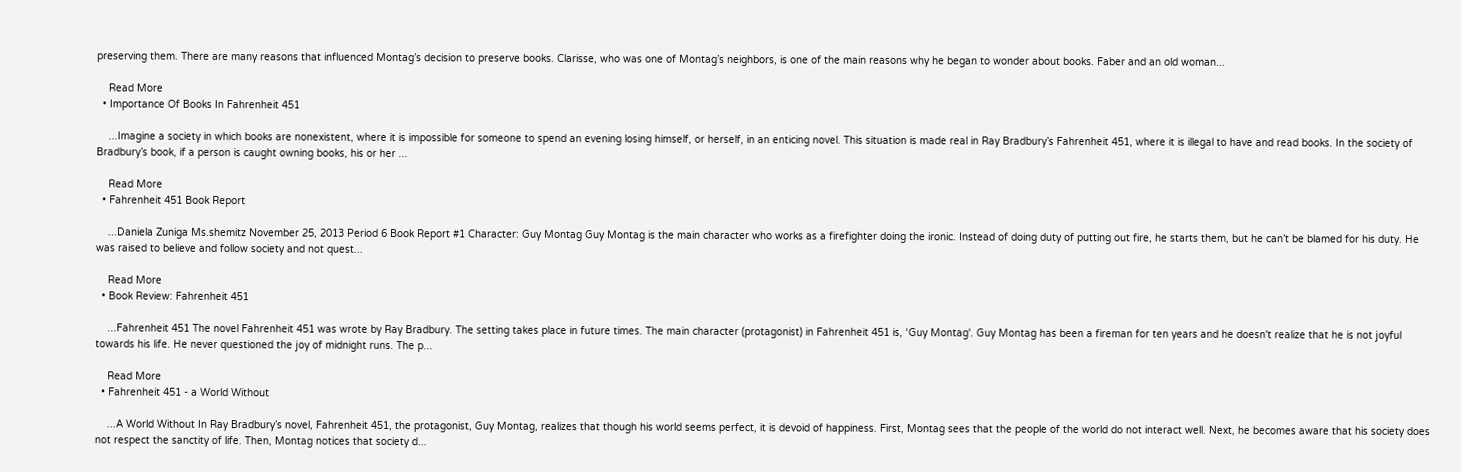preserving them. There are many reasons that influenced Montag’s decision to preserve books. Clarisse, who was one of Montag’s neighbors, is one of the main reasons why he began to wonder about books. Faber and an old woman...

    Read More
  • Importance Of Books In Fahrenheit 451

    ...Imagine a society in which books are nonexistent, where it is impossible for someone to spend an evening losing himself, or herself, in an enticing novel. This situation is made real in Ray Bradbury’s Fahrenheit 451, where it is illegal to have and read books. In the society of Bradbury’s book, if a person is caught owning books, his or her ...

    Read More
  • Fahrenheit 451 Book Report

    ...Daniela Zuniga Ms.shemitz November 25, 2013 Period 6 Book Report #1 Character: Guy Montag Guy Montag is the main character who works as a firefighter doing the ironic. Instead of doing duty of putting out fire, he starts them, but he can’t be blamed for his duty. He was raised to believe and follow society and not quest...

    Read More
  • Book Review: Fahrenheit 451

    ...Fahrenheit 451 The novel Fahrenheit 451 was wrote by Ray Bradbury. The setting takes place in future times. The main character (protagonist) in Fahrenheit 451 is, ‘Guy Montag'. Guy Montag has been a fireman for ten years and he doesn't realize that he is not joyful towards his life. He never questioned the joy of midnight runs. The p...

    Read More
  • Fahrenheit 451 - a World Without

    ...A World Without In Ray Bradbury’s novel, Fahrenheit 451, the protagonist, Guy Montag, realizes that though his world seems perfect, it is devoid of happiness. First, Montag sees that the people of the world do not interact well. Next, he becomes aware that his society does not respect the sanctity of life. Then, Montag notices that society d...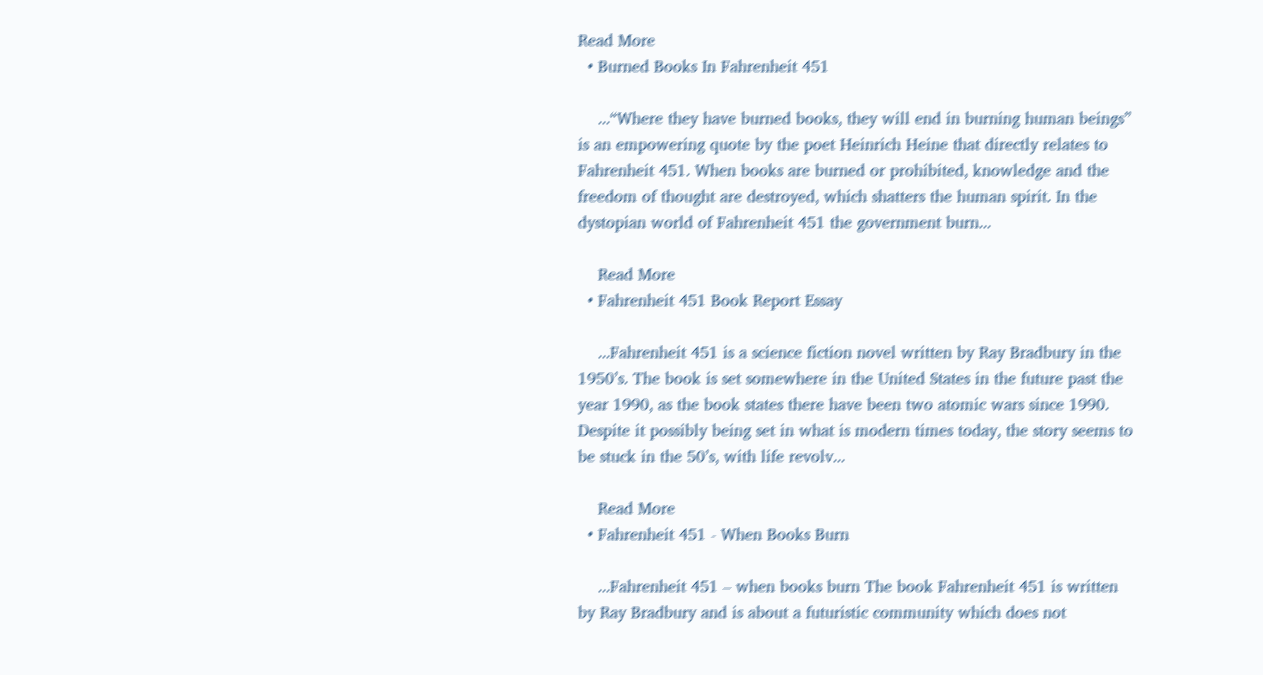Read More
  • Burned Books In Fahrenheit 451

    ...“Where they have burned books, they will end in burning human beings” is an empowering quote by the poet Heinrich Heine that directly relates to Fahrenheit 451. When books are burned or prohibited, knowledge and the freedom of thought are destroyed, which shatters the human spirit. In the dystopian world of Fahrenheit 451 the government burn...

    Read More
  • Fahrenheit 451 Book Report Essay

    ...Fahrenheit 451 is a science fiction novel written by Ray Bradbury in the 1950’s. The book is set somewhere in the United States in the future past the year 1990, as the book states there have been two atomic wars since 1990. Despite it possibly being set in what is modern times today, the story seems to be stuck in the 50’s, with life revolv...

    Read More
  • Fahrenheit 451 - When Books Burn

    ...Fahrenheit 451 – when books burn The book Fahrenheit 451 is written by Ray Bradbury and is about a futuristic community which does not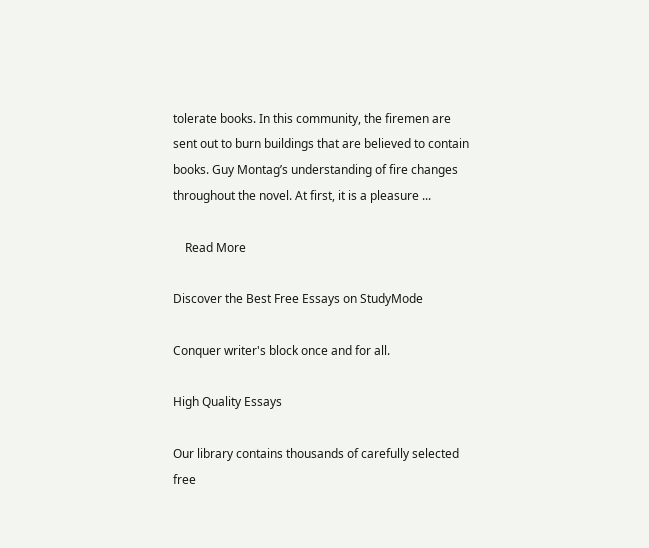tolerate books. In this community, the firemen are sent out to burn buildings that are believed to contain books. Guy Montag’s understanding of fire changes throughout the novel. At first, it is a pleasure ...

    Read More

Discover the Best Free Essays on StudyMode

Conquer writer's block once and for all.

High Quality Essays

Our library contains thousands of carefully selected free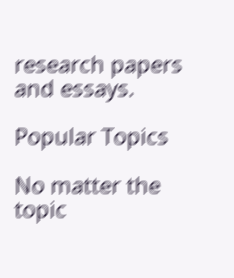research papers and essays.

Popular Topics

No matter the topic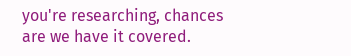you're researching, chances are we have it covered.